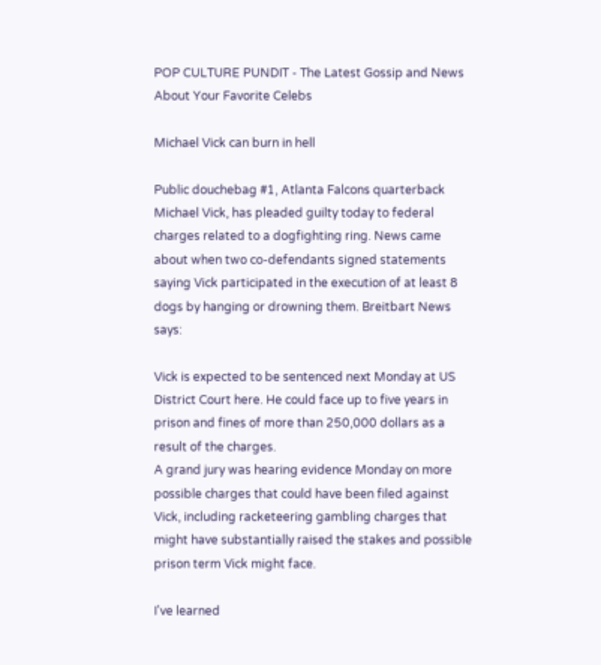POP CULTURE PUNDIT - The Latest Gossip and News About Your Favorite Celebs

Michael Vick can burn in hell

Public douchebag #1, Atlanta Falcons quarterback Michael Vick, has pleaded guilty today to federal charges related to a dogfighting ring. News came about when two co-defendants signed statements saying Vick participated in the execution of at least 8 dogs by hanging or drowning them. Breitbart News says:

Vick is expected to be sentenced next Monday at US District Court here. He could face up to five years in prison and fines of more than 250,000 dollars as a result of the charges.
A grand jury was hearing evidence Monday on more possible charges that could have been filed against Vick, including racketeering gambling charges that might have substantially raised the stakes and possible prison term Vick might face.

I've learned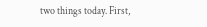two things today. First,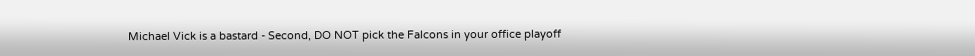Michael Vick is a bastard - Second, DO NOT pick the Falcons in your office playoff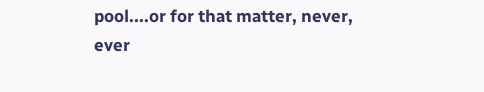pool....or for that matter, never, ever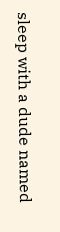sleep with a dude named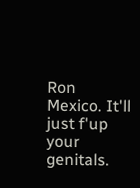Ron Mexico. It'll just f'up your genitals.